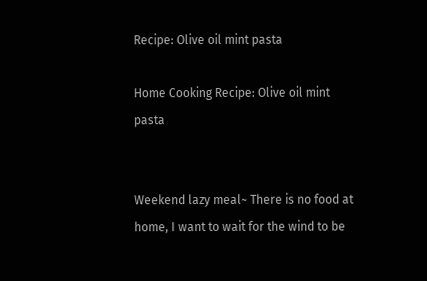Recipe: Olive oil mint pasta

Home Cooking Recipe: Olive oil mint pasta


Weekend lazy meal~ There is no food at home, I want to wait for the wind to be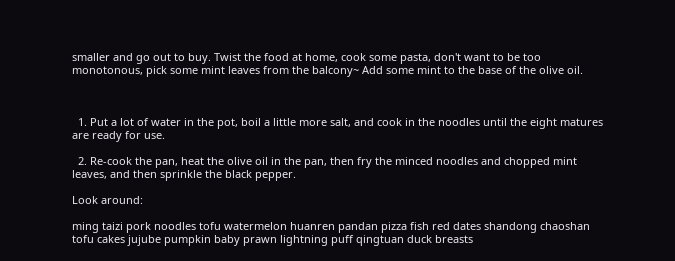smaller and go out to buy. Twist the food at home, cook some pasta, don't want to be too monotonous, pick some mint leaves from the balcony~ Add some mint to the base of the olive oil.



  1. Put a lot of water in the pot, boil a little more salt, and cook in the noodles until the eight matures are ready for use.

  2. Re-cook the pan, heat the olive oil in the pan, then fry the minced noodles and chopped mint leaves, and then sprinkle the black pepper.

Look around:

ming taizi pork noodles tofu watermelon huanren pandan pizza fish red dates shandong chaoshan tofu cakes jujube pumpkin baby prawn lightning puff qingtuan duck breasts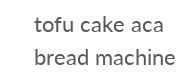tofu cake aca bread machine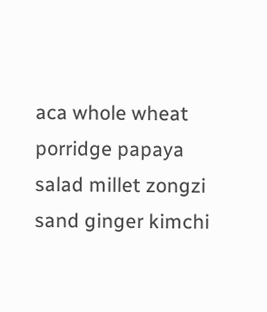aca whole wheat porridge papaya salad millet zongzi sand ginger kimchi